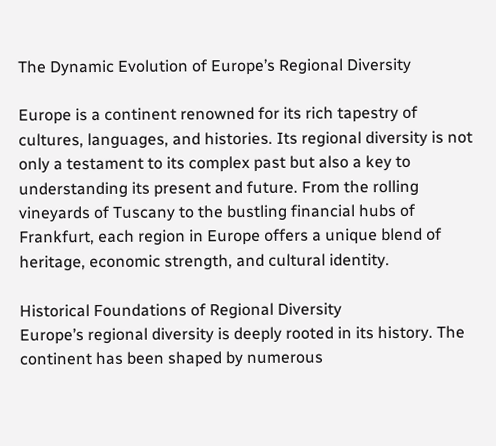The Dynamic Evolution of Europe’s Regional Diversity

Europe is a continent renowned for its rich tapestry of cultures, languages, and histories. Its regional diversity is not only a testament to its complex past but also a key to understanding its present and future. From the rolling vineyards of Tuscany to the bustling financial hubs of Frankfurt, each region in Europe offers a unique blend of heritage, economic strength, and cultural identity.

Historical Foundations of Regional Diversity
Europe’s regional diversity is deeply rooted in its history. The continent has been shaped by numerous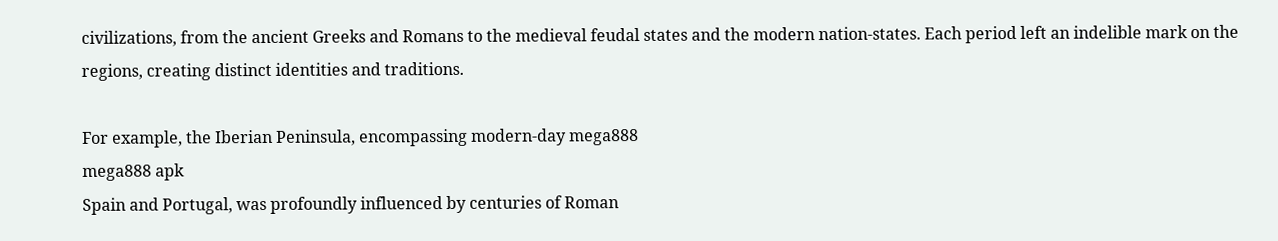civilizations, from the ancient Greeks and Romans to the medieval feudal states and the modern nation-states. Each period left an indelible mark on the regions, creating distinct identities and traditions.

For example, the Iberian Peninsula, encompassing modern-day mega888
mega888 apk
Spain and Portugal, was profoundly influenced by centuries of Roman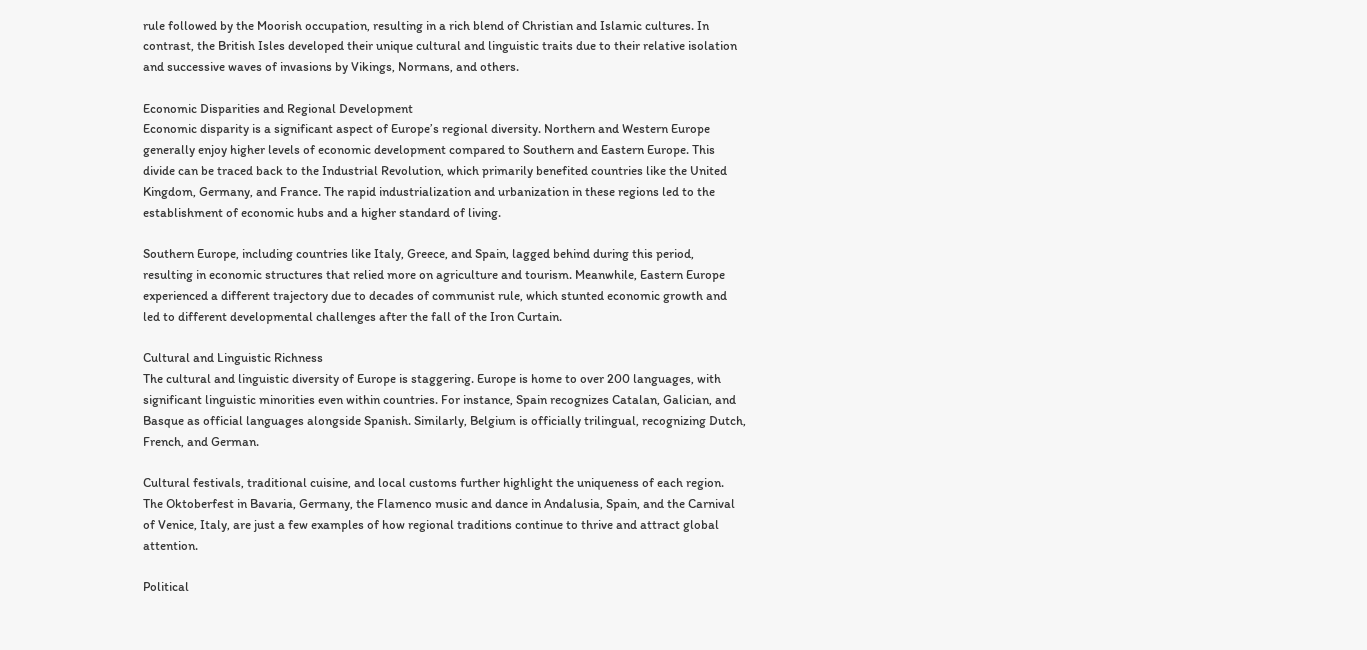rule followed by the Moorish occupation, resulting in a rich blend of Christian and Islamic cultures. In contrast, the British Isles developed their unique cultural and linguistic traits due to their relative isolation and successive waves of invasions by Vikings, Normans, and others.

Economic Disparities and Regional Development
Economic disparity is a significant aspect of Europe’s regional diversity. Northern and Western Europe generally enjoy higher levels of economic development compared to Southern and Eastern Europe. This divide can be traced back to the Industrial Revolution, which primarily benefited countries like the United Kingdom, Germany, and France. The rapid industrialization and urbanization in these regions led to the establishment of economic hubs and a higher standard of living.

Southern Europe, including countries like Italy, Greece, and Spain, lagged behind during this period, resulting in economic structures that relied more on agriculture and tourism. Meanwhile, Eastern Europe experienced a different trajectory due to decades of communist rule, which stunted economic growth and led to different developmental challenges after the fall of the Iron Curtain.

Cultural and Linguistic Richness
The cultural and linguistic diversity of Europe is staggering. Europe is home to over 200 languages, with significant linguistic minorities even within countries. For instance, Spain recognizes Catalan, Galician, and Basque as official languages alongside Spanish. Similarly, Belgium is officially trilingual, recognizing Dutch, French, and German.

Cultural festivals, traditional cuisine, and local customs further highlight the uniqueness of each region. The Oktoberfest in Bavaria, Germany, the Flamenco music and dance in Andalusia, Spain, and the Carnival of Venice, Italy, are just a few examples of how regional traditions continue to thrive and attract global attention.

Political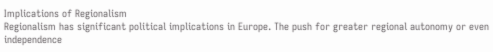Implications of Regionalism
Regionalism has significant political implications in Europe. The push for greater regional autonomy or even independence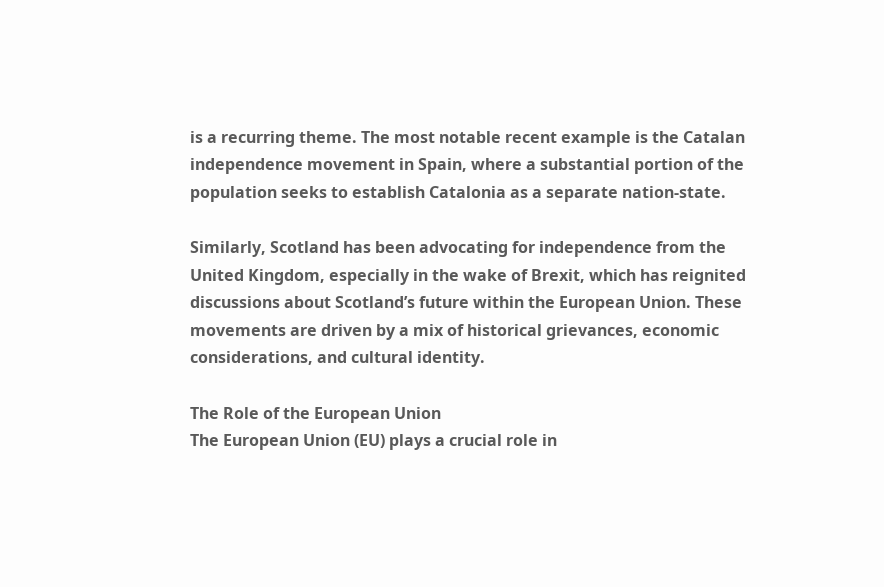is a recurring theme. The most notable recent example is the Catalan independence movement in Spain, where a substantial portion of the population seeks to establish Catalonia as a separate nation-state.

Similarly, Scotland has been advocating for independence from the United Kingdom, especially in the wake of Brexit, which has reignited discussions about Scotland’s future within the European Union. These movements are driven by a mix of historical grievances, economic considerations, and cultural identity.

The Role of the European Union
The European Union (EU) plays a crucial role in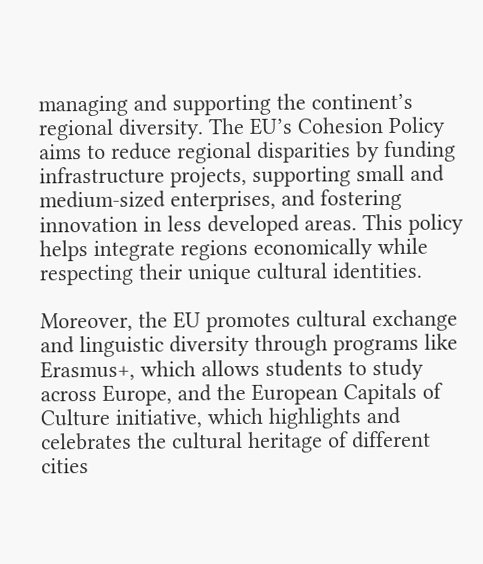managing and supporting the continent’s regional diversity. The EU’s Cohesion Policy aims to reduce regional disparities by funding infrastructure projects, supporting small and medium-sized enterprises, and fostering innovation in less developed areas. This policy helps integrate regions economically while respecting their unique cultural identities.

Moreover, the EU promotes cultural exchange and linguistic diversity through programs like Erasmus+, which allows students to study across Europe, and the European Capitals of Culture initiative, which highlights and celebrates the cultural heritage of different cities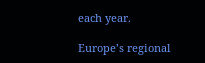each year.

Europe’s regional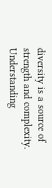diversity is a source of strength and complexity. Understanding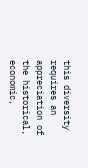this diversity requires an appreciation of the historical, economic,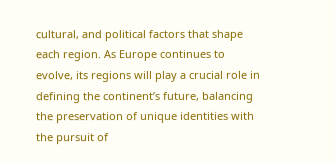cultural, and political factors that shape each region. As Europe continues to evolve, its regions will play a crucial role in defining the continent’s future, balancing the preservation of unique identities with the pursuit of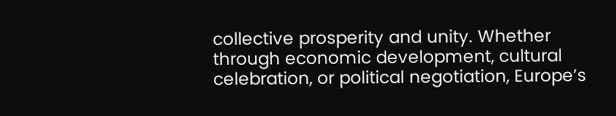collective prosperity and unity. Whether through economic development, cultural celebration, or political negotiation, Europe’s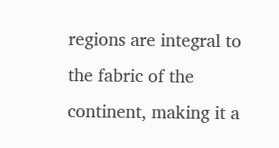regions are integral to the fabric of the continent, making it a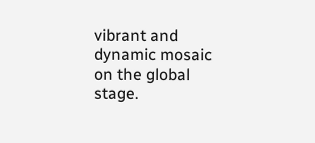vibrant and dynamic mosaic on the global stage.